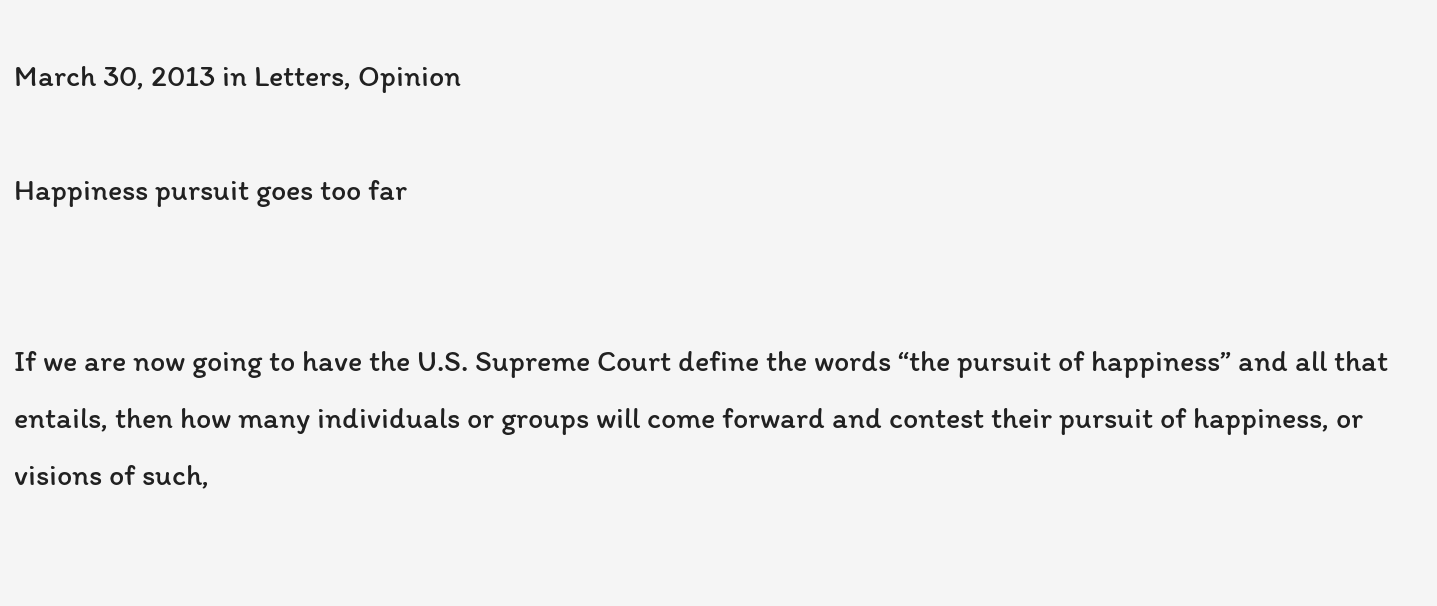March 30, 2013 in Letters, Opinion

Happiness pursuit goes too far


If we are now going to have the U.S. Supreme Court define the words “the pursuit of happiness” and all that entails, then how many individuals or groups will come forward and contest their pursuit of happiness, or visions of such,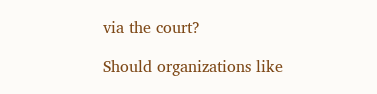via the court?

Should organizations like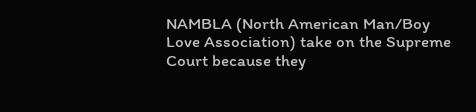NAMBLA (North American Man/Boy Love Association) take on the Supreme Court because they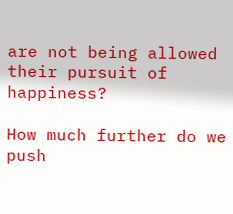are not being allowed their pursuit of happiness?

How much further do we push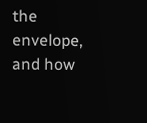the envelope, and how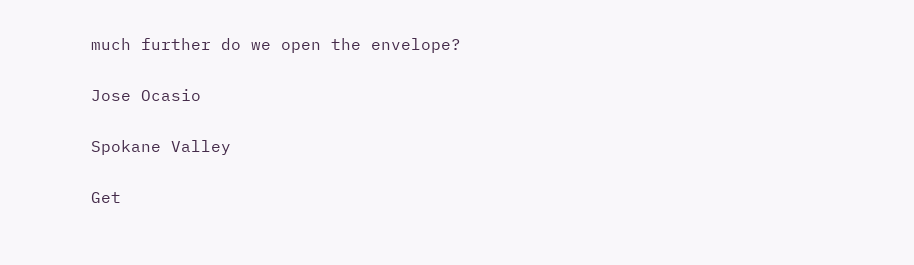much further do we open the envelope?

Jose Ocasio

Spokane Valley

Get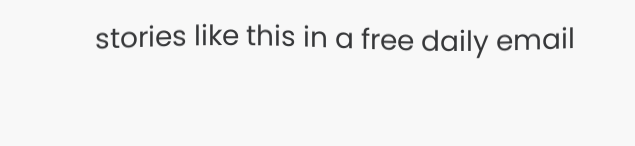stories like this in a free daily email